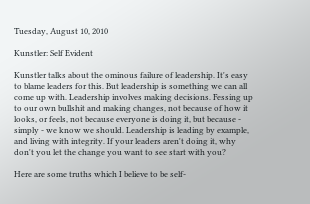Tuesday, August 10, 2010

Kunstler: Self Evident

Kunstler talks about the ominous failure of leadership. It's easy to blame leaders for this. But leadership is something we can all come up with. Leadership involves making decisions. Fessing up to our own bullshit and making changes, not because of how it looks, or feels, not because everyone is doing it, but because - simply - we know we should. Leadership is leading by example, and living with integrity. If your leaders aren't doing it, why don't you let the change you want to see start with you?

Here are some truths which I believe to be self-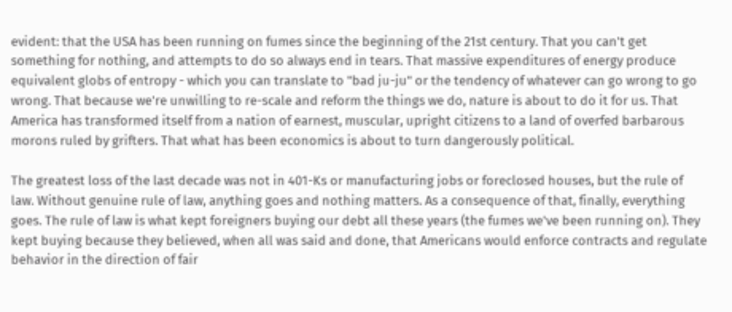evident: that the USA has been running on fumes since the beginning of the 21st century. That you can't get something for nothing, and attempts to do so always end in tears. That massive expenditures of energy produce equivalent globs of entropy - which you can translate to "bad ju-ju" or the tendency of whatever can go wrong to go wrong. That because we're unwilling to re-scale and reform the things we do, nature is about to do it for us. That America has transformed itself from a nation of earnest, muscular, upright citizens to a land of overfed barbarous morons ruled by grifters. That what has been economics is about to turn dangerously political.

The greatest loss of the last decade was not in 401-Ks or manufacturing jobs or foreclosed houses, but the rule of law. Without genuine rule of law, anything goes and nothing matters. As a consequence of that, finally, everything goes. The rule of law is what kept foreigners buying our debt all these years (the fumes we've been running on). They kept buying because they believed, when all was said and done, that Americans would enforce contracts and regulate behavior in the direction of fair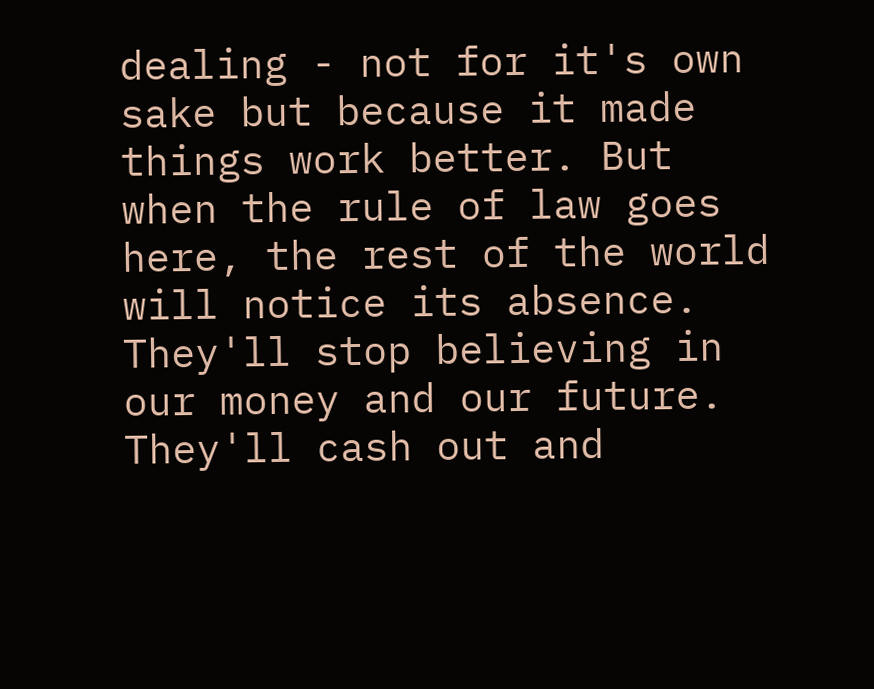dealing - not for it's own sake but because it made things work better. But when the rule of law goes here, the rest of the world will notice its absence. They'll stop believing in our money and our future. They'll cash out and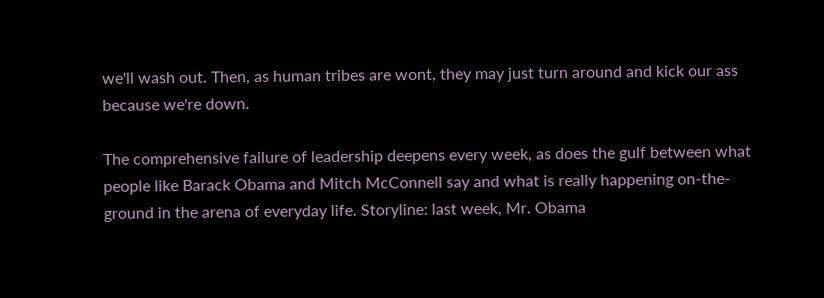we'll wash out. Then, as human tribes are wont, they may just turn around and kick our ass because we're down.

The comprehensive failure of leadership deepens every week, as does the gulf between what people like Barack Obama and Mitch McConnell say and what is really happening on-the-ground in the arena of everyday life. Storyline: last week, Mr. Obama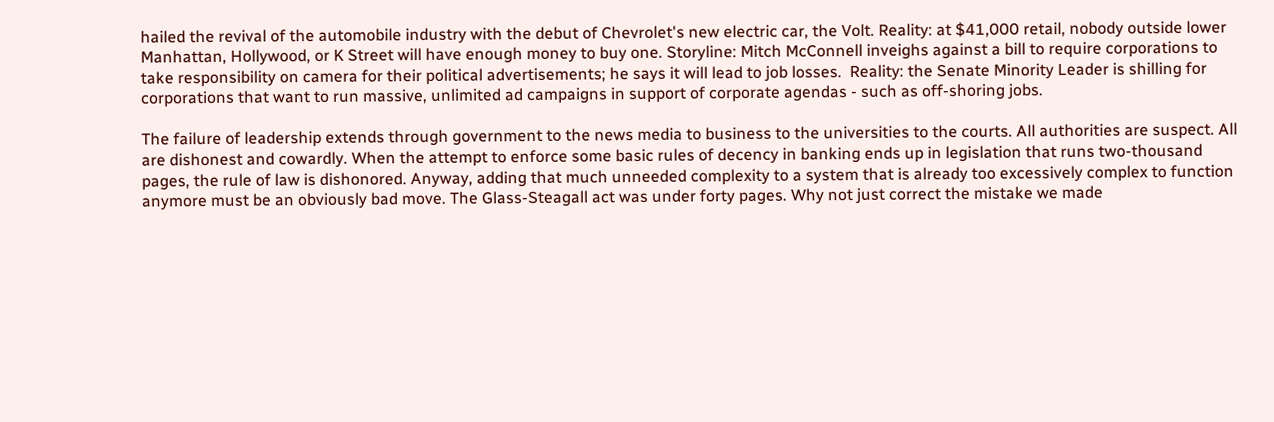hailed the revival of the automobile industry with the debut of Chevrolet's new electric car, the Volt. Reality: at $41,000 retail, nobody outside lower Manhattan, Hollywood, or K Street will have enough money to buy one. Storyline: Mitch McConnell inveighs against a bill to require corporations to take responsibility on camera for their political advertisements; he says it will lead to job losses.  Reality: the Senate Minority Leader is shilling for corporations that want to run massive, unlimited ad campaigns in support of corporate agendas - such as off-shoring jobs.

The failure of leadership extends through government to the news media to business to the universities to the courts. All authorities are suspect. All are dishonest and cowardly. When the attempt to enforce some basic rules of decency in banking ends up in legislation that runs two-thousand pages, the rule of law is dishonored. Anyway, adding that much unneeded complexity to a system that is already too excessively complex to function anymore must be an obviously bad move. The Glass-Steagall act was under forty pages. Why not just correct the mistake we made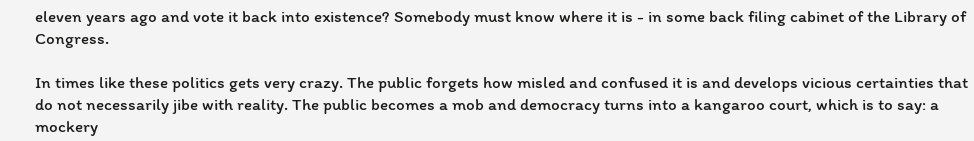eleven years ago and vote it back into existence? Somebody must know where it is - in some back filing cabinet of the Library of Congress.

In times like these politics gets very crazy. The public forgets how misled and confused it is and develops vicious certainties that do not necessarily jibe with reality. The public becomes a mob and democracy turns into a kangaroo court, which is to say: a mockery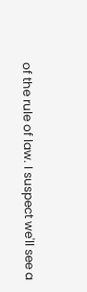of the rule of law. I suspect we'll see a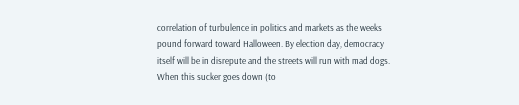correlation of turbulence in politics and markets as the weeks pound forward toward Halloween. By election day, democracy itself will be in disrepute and the streets will run with mad dogs. When this sucker goes down (to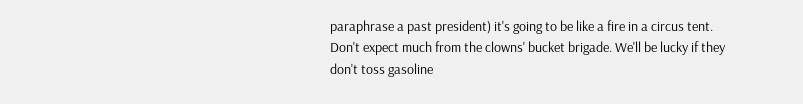paraphrase a past president) it's going to be like a fire in a circus tent. Don't expect much from the clowns' bucket brigade. We'll be lucky if they don't toss gasoline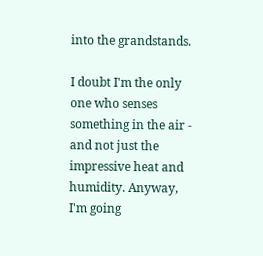into the grandstands.

I doubt I'm the only one who senses something in the air - and not just the impressive heat and humidity. Anyway, I'm going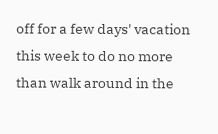off for a few days' vacation this week to do no more than walk around in the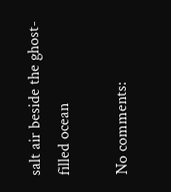salt air beside the ghost-filled ocean

No comments: